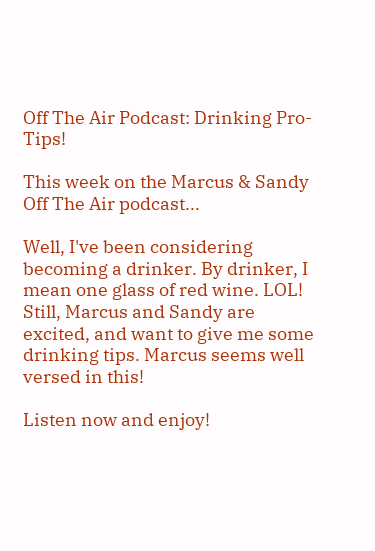Off The Air Podcast: Drinking Pro-Tips!

This week on the Marcus & Sandy Off The Air podcast...

Well, I've been considering becoming a drinker. By drinker, I mean one glass of red wine. LOL! Still, Marcus and Sandy are excited, and want to give me some drinking tips. Marcus seems well versed in this!

Listen now and enjoy!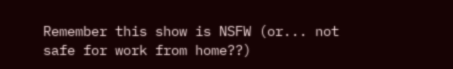Remember this show is NSFW (or... not safe for work from home??)